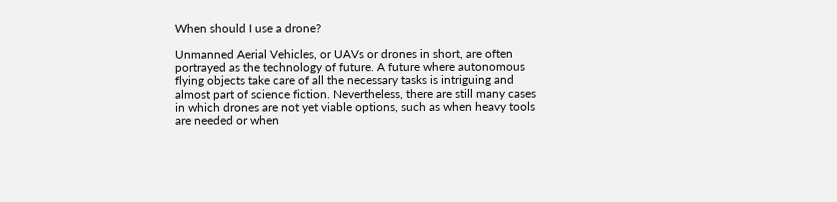When should I use a drone?

Unmanned Aerial Vehicles, or UAVs or drones in short, are often portrayed as the technology of future. A future where autonomous flying objects take care of all the necessary tasks is intriguing and almost part of science fiction. Nevertheless, there are still many cases in which drones are not yet viable options, such as when heavy tools are needed or when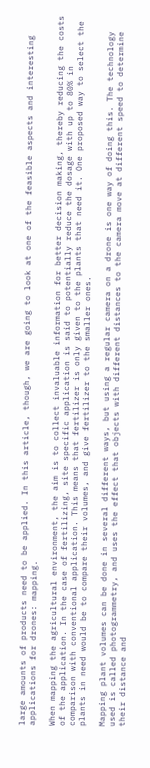large amounts of products need to be applied. In this article, though, we are going to look at one of the feasible aspects and interesting applications for drones: mapping.

When mapping the agricultural environment, the aim is to collect invaluable information for better decision making, thereby reducing the costs of the application. In the case of fertilizing, site specific application is said to potentially reduce the dosage with up to 80% in comparison with conventional application. This means that fertilizer is only given to the plants that need it. One proposed way to select the plants in need would be to compare their volumes, and give fertilizer to the smaller ones.

Mapping plant volumes can be done in several different ways, but using a regular camera on a drone is one way of doing this. The technology used is called photogrammetry, and uses the effect that objects with different distances to the camera move at different speed to determine their distance and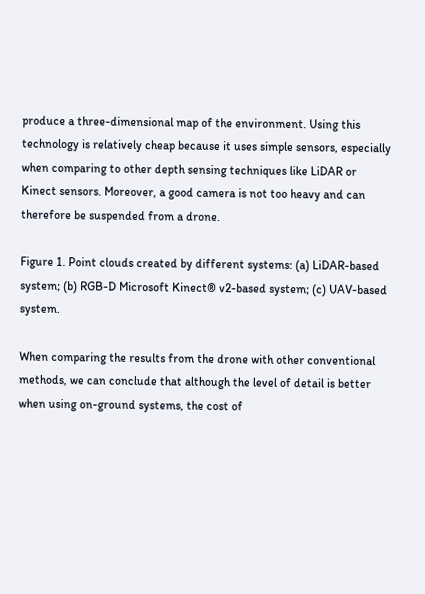produce a three-dimensional map of the environment. Using this technology is relatively cheap because it uses simple sensors, especially when comparing to other depth sensing techniques like LiDAR or Kinect sensors. Moreover, a good camera is not too heavy and can therefore be suspended from a drone.

Figure 1. Point clouds created by different systems: (a) LiDAR-based system; (b) RGB-D Microsoft Kinect® v2-based system; (c) UAV-based system.

When comparing the results from the drone with other conventional methods, we can conclude that although the level of detail is better when using on-ground systems, the cost of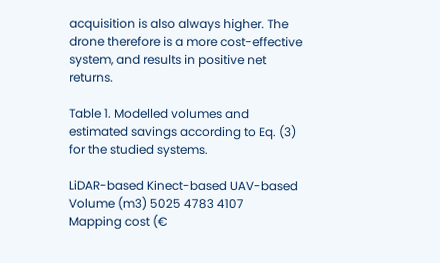acquisition is also always higher. The drone therefore is a more cost-effective system, and results in positive net returns.

Table 1. Modelled volumes and estimated savings according to Eq. (3) for the studied systems.

LiDAR-based Kinect-based UAV-based
Volume (m3) 5025 4783 4107
Mapping cost (€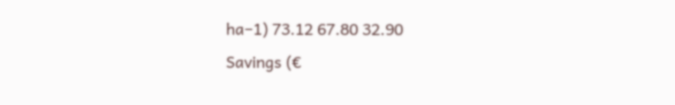ha−1) 73.12 67.80 32.90
Savings (€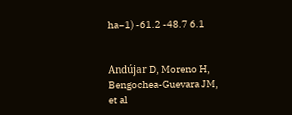ha−1) -61.2 -48.7 6.1


Andújar D, Moreno H, Bengochea-Guevara JM, et al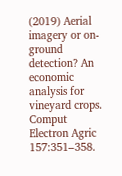(2019) Aerial imagery or on-ground detection? An economic analysis for vineyard crops. Comput Electron Agric 157:351–358.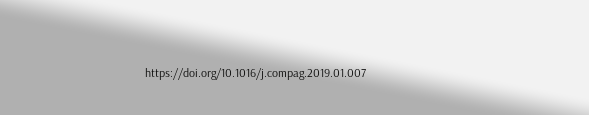https://doi.org/10.1016/j.compag.2019.01.007